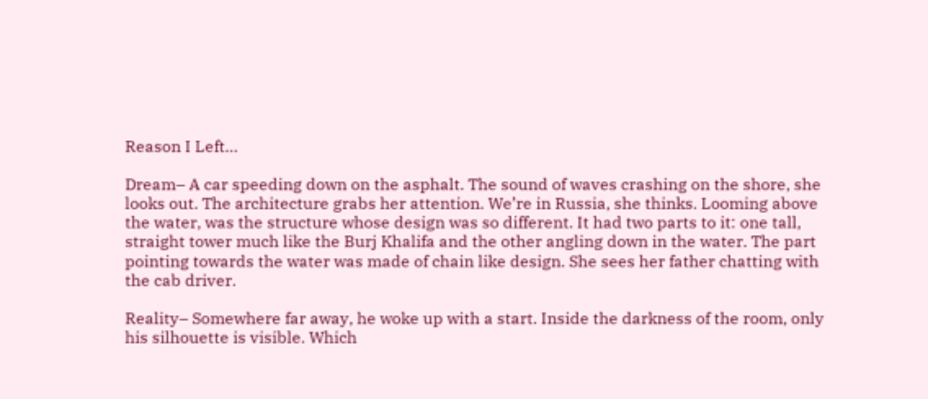Reason I Left…

Dream– A car speeding down on the asphalt. The sound of waves crashing on the shore, she looks out. The architecture grabs her attention. We’re in Russia, she thinks. Looming above the water, was the structure whose design was so different. It had two parts to it: one tall, straight tower much like the Burj Khalifa and the other angling down in the water. The part pointing towards the water was made of chain like design. She sees her father chatting with the cab driver.

Reality– Somewhere far away, he woke up with a start. Inside the darkness of the room, only his silhouette is visible. Which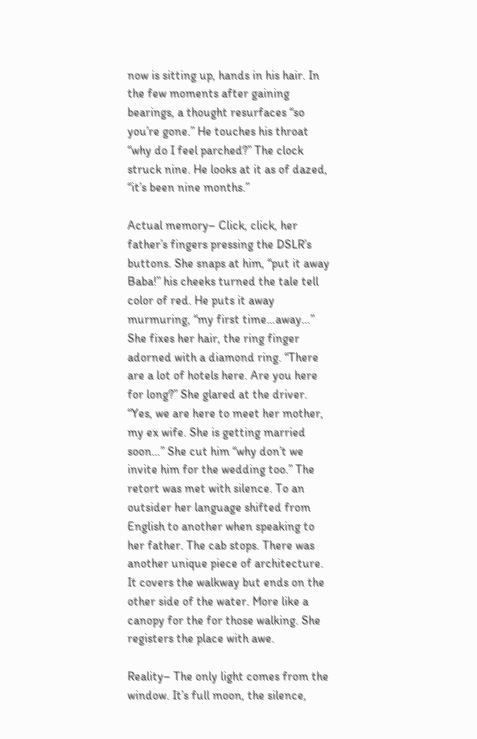now is sitting up, hands in his hair. In the few moments after gaining bearings, a thought resurfaces “so you’re gone.” He touches his throat “why do I feel parched?” The clock struck nine. He looks at it as of dazed, “it’s been nine months.”

Actual memory– Click, click, her father’s fingers pressing the DSLR’s buttons. She snaps at him, “put it away Baba!” his cheeks turned the tale tell color of red. He puts it away murmuring, “my first time…away…” She fixes her hair, the ring finger adorned with a diamond ring. “There are a lot of hotels here. Are you here for long?” She glared at the driver. “Yes, we are here to meet her mother, my ex wife. She is getting married soon…” She cut him “why don’t we invite him for the wedding too.” The retort was met with silence. To an outsider her language shifted from English to another when speaking to her father. The cab stops. There was another unique piece of architecture. It covers the walkway but ends on the other side of the water. More like a canopy for the for those walking. She registers the place with awe.

Reality– The only light comes from the window. It’s full moon, the silence,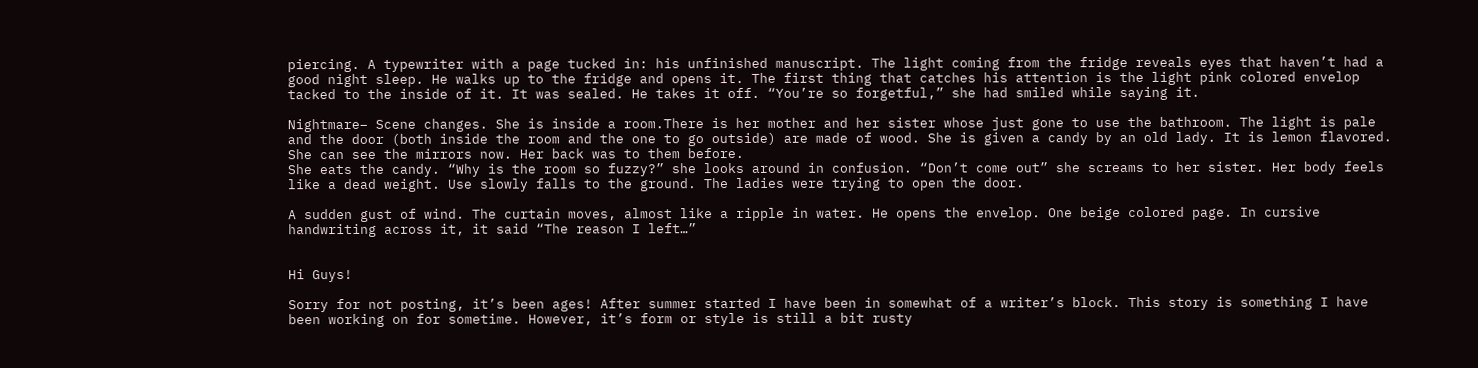piercing. A typewriter with a page tucked in: his unfinished manuscript. The light coming from the fridge reveals eyes that haven’t had a good night sleep. He walks up to the fridge and opens it. The first thing that catches his attention is the light pink colored envelop tacked to the inside of it. It was sealed. He takes it off. “You’re so forgetful,” she had smiled while saying it.

Nightmare– Scene changes. She is inside a room.There is her mother and her sister whose just gone to use the bathroom. The light is pale and the door (both inside the room and the one to go outside) are made of wood. She is given a candy by an old lady. It is lemon flavored. She can see the mirrors now. Her back was to them before.
She eats the candy. “Why is the room so fuzzy?” she looks around in confusion. “Don’t come out” she screams to her sister. Her body feels like a dead weight. Use slowly falls to the ground. The ladies were trying to open the door.

A sudden gust of wind. The curtain moves, almost like a ripple in water. He opens the envelop. One beige colored page. In cursive handwriting across it, it said “The reason I left…”


Hi Guys!

Sorry for not posting, it’s been ages! After summer started I have been in somewhat of a writer’s block. This story is something I have been working on for sometime. However, it’s form or style is still a bit rusty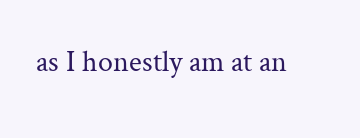as I honestly am at an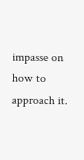impasse on how to approach it.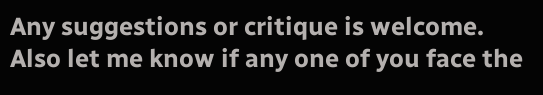Any suggestions or critique is welcome. Also let me know if any one of you face the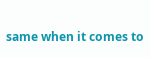same when it comes to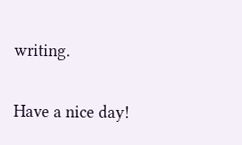writing.

Have a nice day!